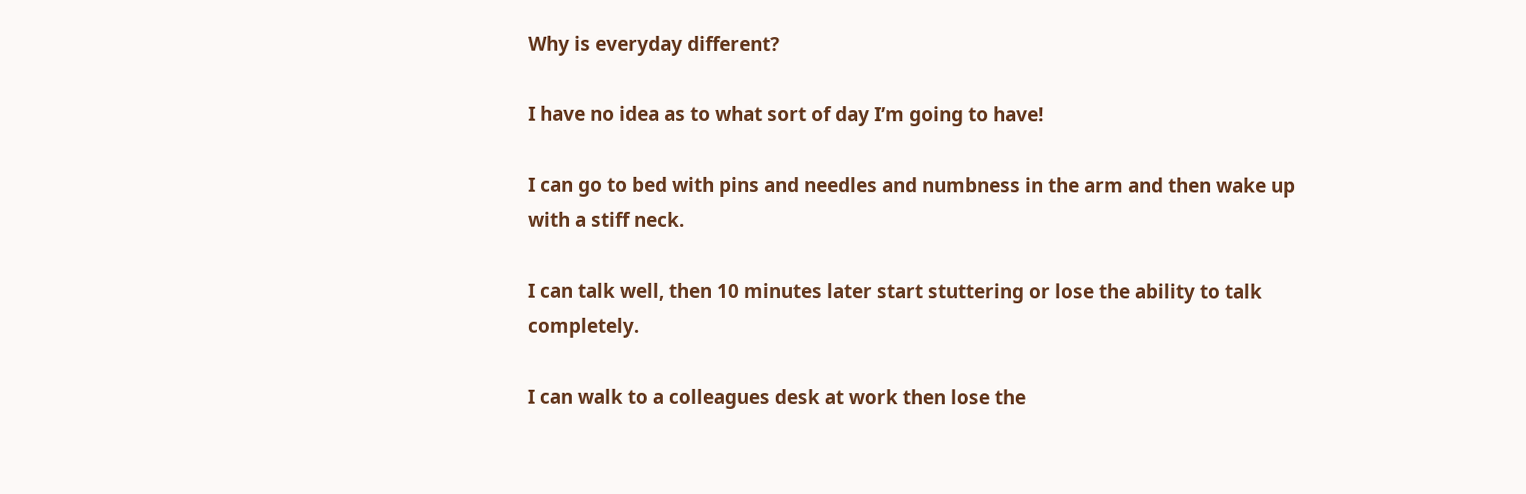Why is everyday different?

I have no idea as to what sort of day I’m going to have!

I can go to bed with pins and needles and numbness in the arm and then wake up with a stiff neck.

I can talk well, then 10 minutes later start stuttering or lose the ability to talk completely.

I can walk to a colleagues desk at work then lose the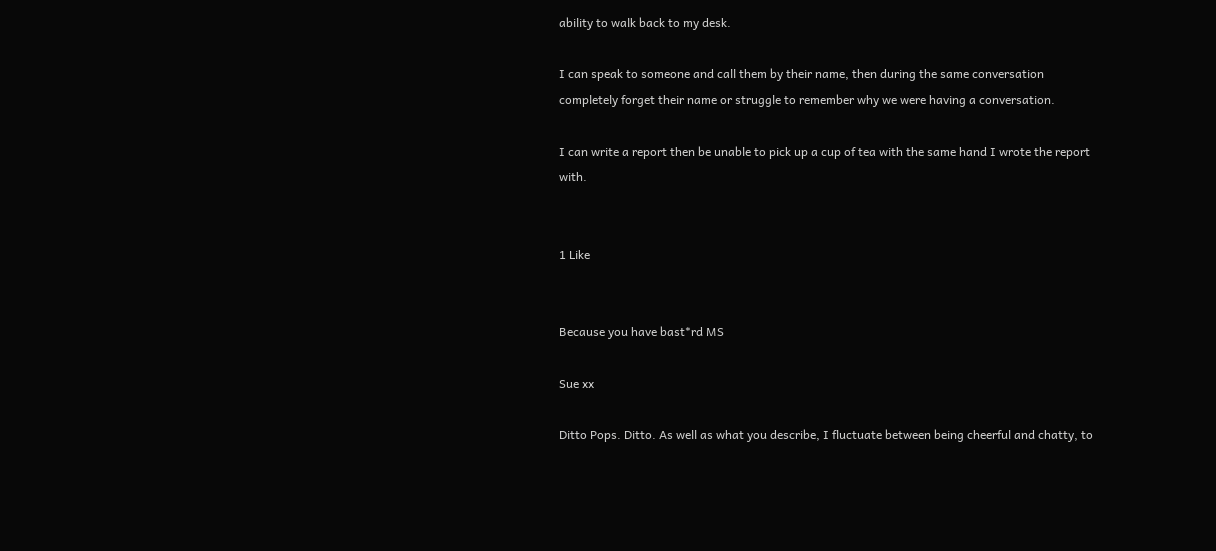ability to walk back to my desk.

I can speak to someone and call them by their name, then during the same conversation completely forget their name or struggle to remember why we were having a conversation.

I can write a report then be unable to pick up a cup of tea with the same hand I wrote the report with.


1 Like


Because you have bast*rd MS

Sue xx

Ditto Pops. Ditto. As well as what you describe, I fluctuate between being cheerful and chatty, to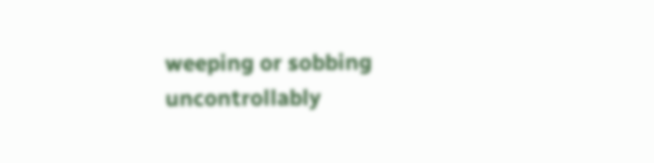weeping or sobbing uncontrollably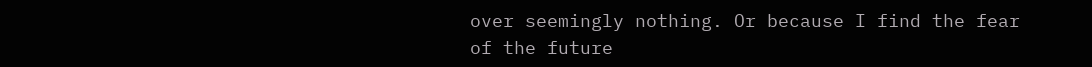over seemingly nothing. Or because I find the fear of the future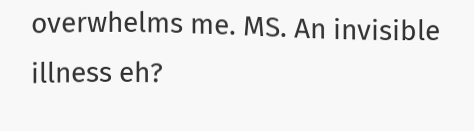overwhelms me. MS. An invisible illness eh?